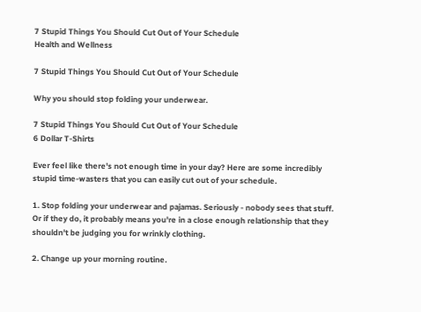7 Stupid Things You Should Cut Out of Your Schedule
Health and Wellness

7 Stupid Things You Should Cut Out of Your Schedule

Why you should stop folding your underwear.

7 Stupid Things You Should Cut Out of Your Schedule
6 Dollar T-Shirts

Ever feel like there's not enough time in your day? Here are some incredibly stupid time-wasters that you can easily cut out of your schedule.

1. Stop folding your underwear and pajamas. Seriously - nobody sees that stuff. Or if they do, it probably means you're in a close enough relationship that they shouldn't be judging you for wrinkly clothing.

2. Change up your morning routine.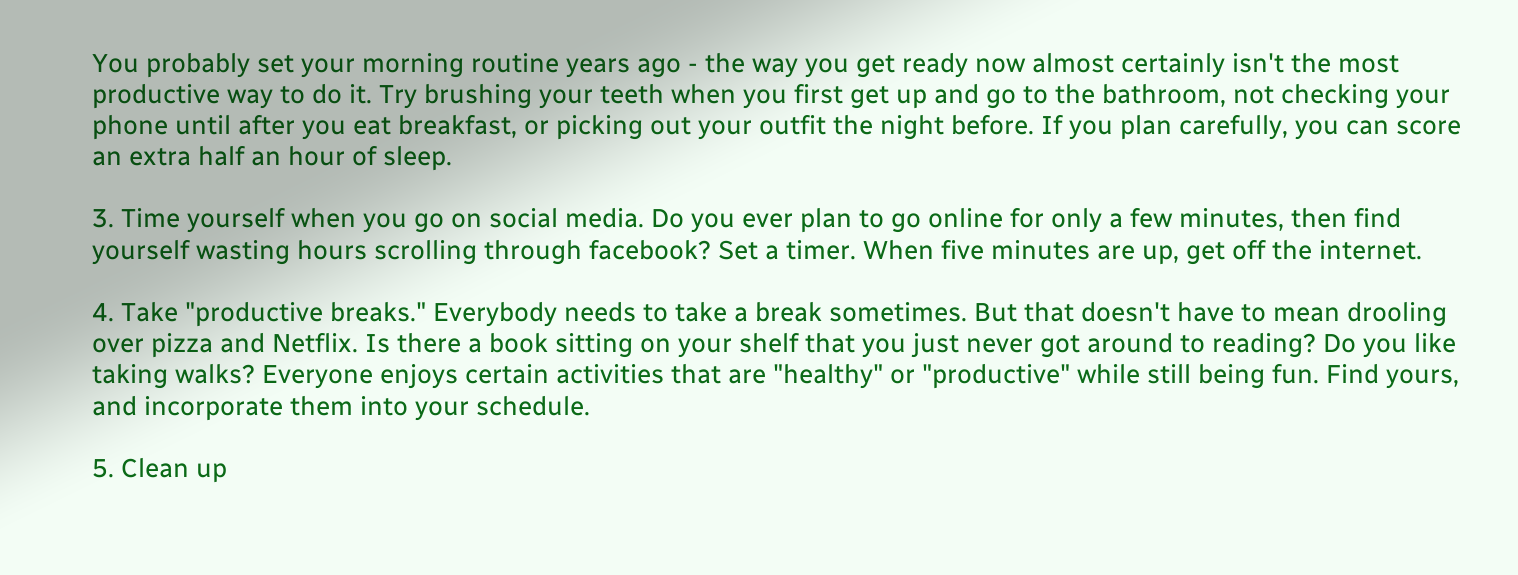You probably set your morning routine years ago - the way you get ready now almost certainly isn't the most productive way to do it. Try brushing your teeth when you first get up and go to the bathroom, not checking your phone until after you eat breakfast, or picking out your outfit the night before. If you plan carefully, you can score an extra half an hour of sleep.

3. Time yourself when you go on social media. Do you ever plan to go online for only a few minutes, then find yourself wasting hours scrolling through facebook? Set a timer. When five minutes are up, get off the internet.

4. Take "productive breaks." Everybody needs to take a break sometimes. But that doesn't have to mean drooling over pizza and Netflix. Is there a book sitting on your shelf that you just never got around to reading? Do you like taking walks? Everyone enjoys certain activities that are "healthy" or "productive" while still being fun. Find yours, and incorporate them into your schedule.

5. Clean up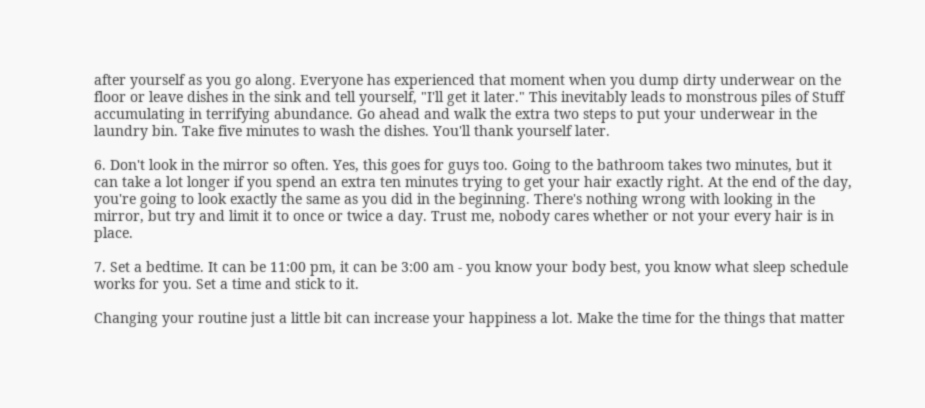after yourself as you go along. Everyone has experienced that moment when you dump dirty underwear on the floor or leave dishes in the sink and tell yourself, "I'll get it later." This inevitably leads to monstrous piles of Stuff accumulating in terrifying abundance. Go ahead and walk the extra two steps to put your underwear in the laundry bin. Take five minutes to wash the dishes. You'll thank yourself later.

6. Don't look in the mirror so often. Yes, this goes for guys too. Going to the bathroom takes two minutes, but it can take a lot longer if you spend an extra ten minutes trying to get your hair exactly right. At the end of the day, you're going to look exactly the same as you did in the beginning. There's nothing wrong with looking in the mirror, but try and limit it to once or twice a day. Trust me, nobody cares whether or not your every hair is in place.

7. Set a bedtime. It can be 11:00 pm, it can be 3:00 am - you know your body best, you know what sleep schedule works for you. Set a time and stick to it.

Changing your routine just a little bit can increase your happiness a lot. Make the time for the things that matter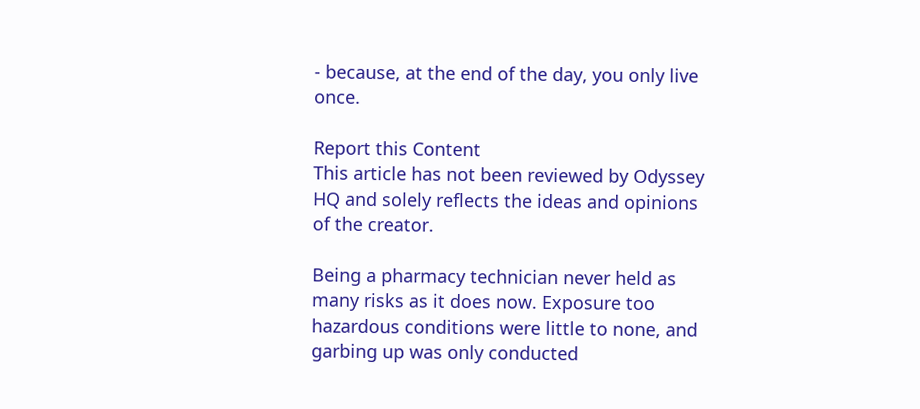- because, at the end of the day, you only live once.

Report this Content
This article has not been reviewed by Odyssey HQ and solely reflects the ideas and opinions of the creator.

Being a pharmacy technician never held as many risks as it does now. Exposure too hazardous conditions were little to none, and garbing up was only conducted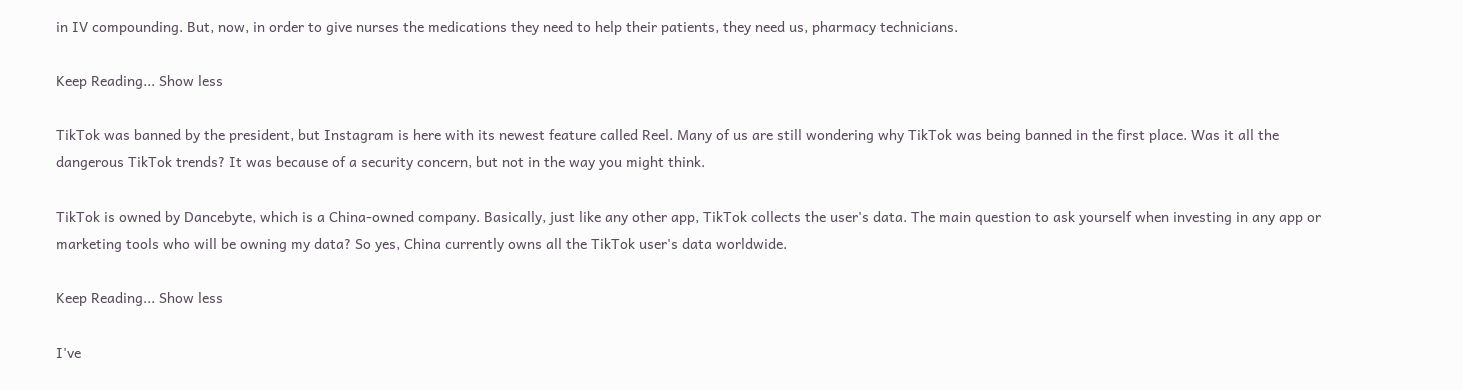in IV compounding. But, now, in order to give nurses the medications they need to help their patients, they need us, pharmacy technicians.

Keep Reading... Show less

TikTok was banned by the president, but Instagram is here with its newest feature called Reel. Many of us are still wondering why TikTok was being banned in the first place. Was it all the dangerous TikTok trends? It was because of a security concern, but not in the way you might think.

TikTok is owned by Dancebyte, which is a China-owned company. Basically, just like any other app, TikTok collects the user's data. The main question to ask yourself when investing in any app or marketing tools who will be owning my data? So yes, China currently owns all the TikTok user's data worldwide.

Keep Reading... Show less

I've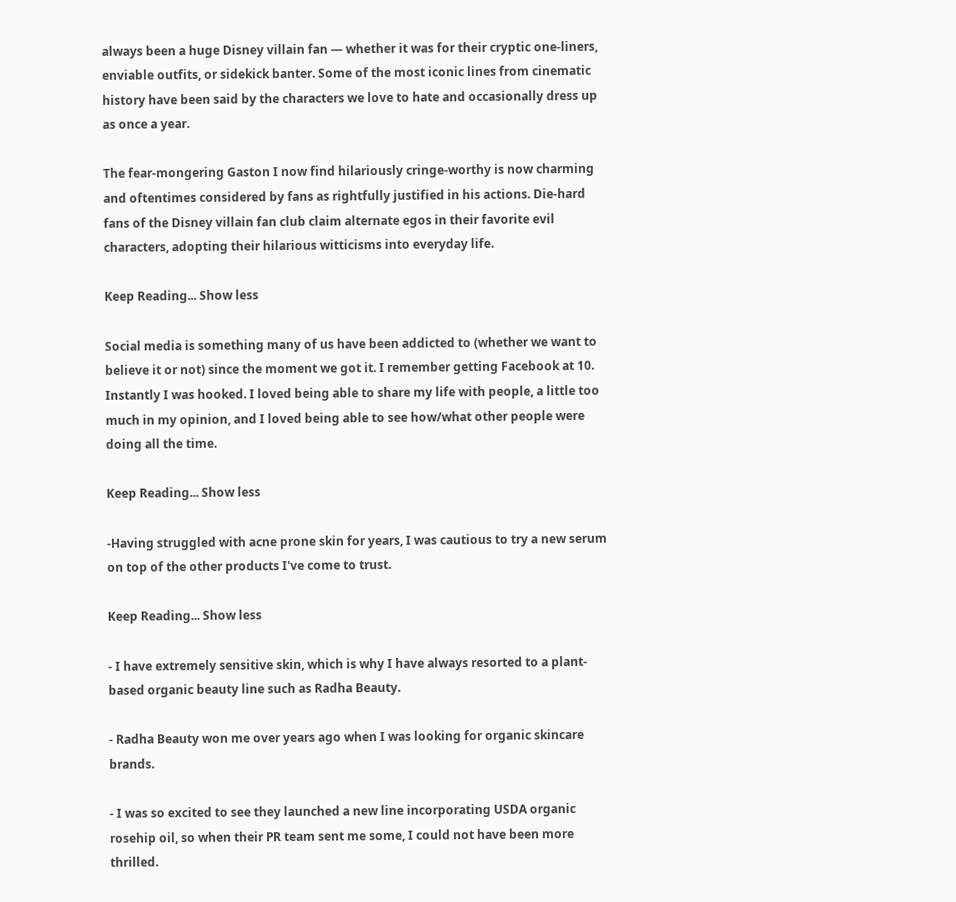always been a huge Disney villain fan — whether it was for their cryptic one-liners, enviable outfits, or sidekick banter. Some of the most iconic lines from cinematic history have been said by the characters we love to hate and occasionally dress up as once a year.

The fear-mongering Gaston I now find hilariously cringe-worthy is now charming and oftentimes considered by fans as rightfully justified in his actions. Die-hard fans of the Disney villain fan club claim alternate egos in their favorite evil characters, adopting their hilarious witticisms into everyday life.

Keep Reading... Show less

Social media is something many of us have been addicted to (whether we want to believe it or not) since the moment we got it. I remember getting Facebook at 10. Instantly I was hooked. I loved being able to share my life with people, a little too much in my opinion, and I loved being able to see how/what other people were doing all the time.

Keep Reading... Show less

-Having struggled with acne prone skin for years, I was cautious to try a new serum on top of the other products I've come to trust.

Keep Reading... Show less

- I have extremely sensitive skin, which is why I have always resorted to a plant-based organic beauty line such as Radha Beauty.

- Radha Beauty won me over years ago when I was looking for organic skincare brands.

- I was so excited to see they launched a new line incorporating USDA organic rosehip oil, so when their PR team sent me some, I could not have been more thrilled.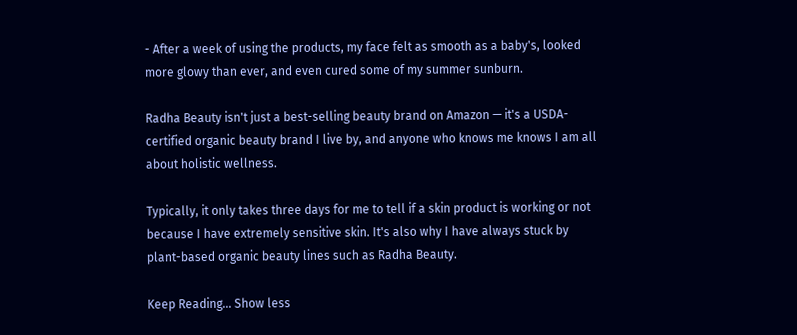- After a week of using the products, my face felt as smooth as a baby's, looked more glowy than ever, and even cured some of my summer sunburn.

Radha Beauty isn't just a best-selling beauty brand on Amazon — it's a USDA-certified organic beauty brand I live by, and anyone who knows me knows I am all about holistic wellness.

Typically, it only takes three days for me to tell if a skin product is working or not because I have extremely sensitive skin. It's also why I have always stuck by plant-based organic beauty lines such as Radha Beauty.

Keep Reading... Show less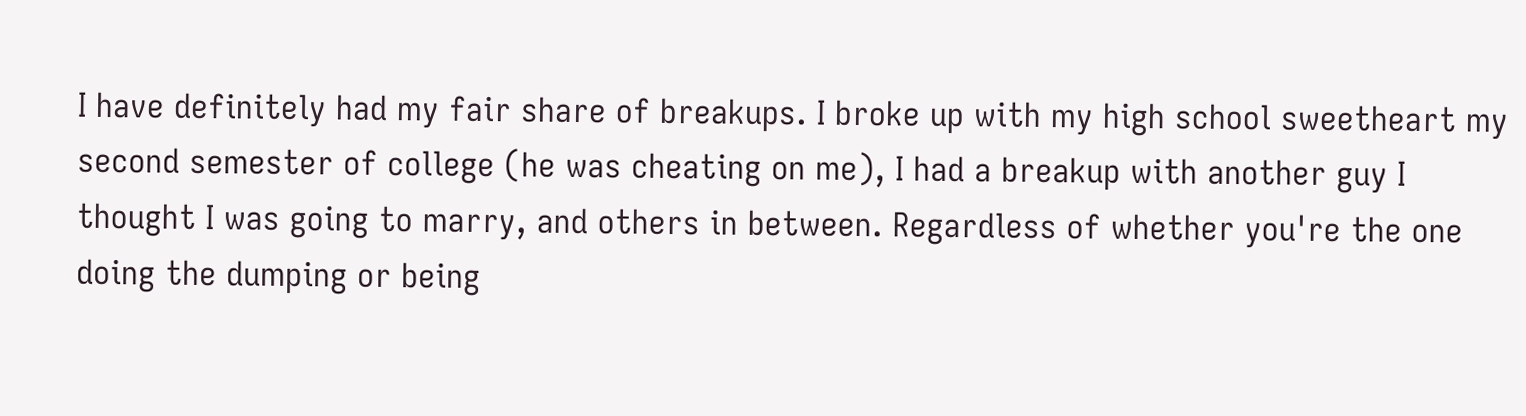I have definitely had my fair share of breakups. I broke up with my high school sweetheart my second semester of college (he was cheating on me), I had a breakup with another guy I thought I was going to marry, and others in between. Regardless of whether you're the one doing the dumping or being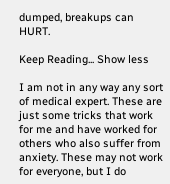dumped, breakups can HURT.

Keep Reading... Show less

I am not in any way any sort of medical expert. These are just some tricks that work for me and have worked for others who also suffer from anxiety. These may not work for everyone, but I do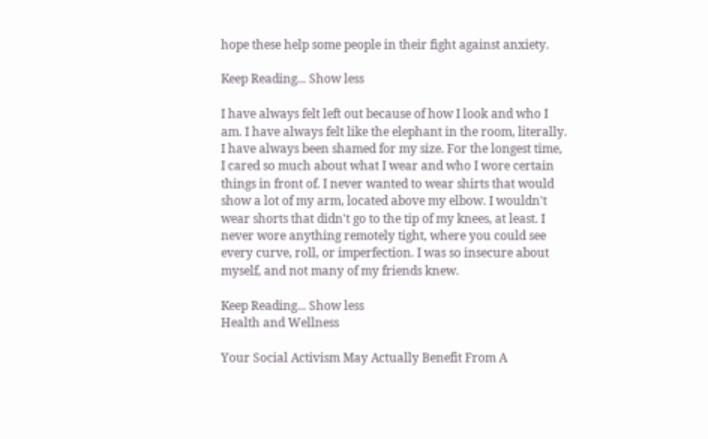hope these help some people in their fight against anxiety.

Keep Reading... Show less

I have always felt left out because of how I look and who I am. I have always felt like the elephant in the room, literally. I have always been shamed for my size. For the longest time, I cared so much about what I wear and who I wore certain things in front of. I never wanted to wear shirts that would show a lot of my arm, located above my elbow. I wouldn't wear shorts that didn't go to the tip of my knees, at least. I never wore anything remotely tight, where you could see every curve, roll, or imperfection. I was so insecure about myself, and not many of my friends knew.

Keep Reading... Show less
Health and Wellness

Your Social Activism May Actually Benefit From A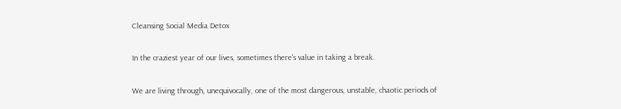Cleansing Social Media Detox

In the craziest year of our lives, sometimes there's value in taking a break.

We are living through, unequivocally, one of the most dangerous, unstable, chaotic periods of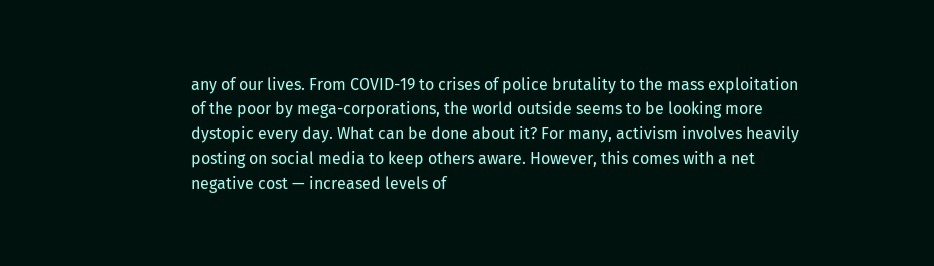any of our lives. From COVID-19 to crises of police brutality to the mass exploitation of the poor by mega-corporations, the world outside seems to be looking more dystopic every day. What can be done about it? For many, activism involves heavily posting on social media to keep others aware. However, this comes with a net negative cost — increased levels of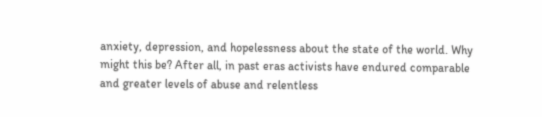anxiety, depression, and hopelessness about the state of the world. Why might this be? After all, in past eras activists have endured comparable and greater levels of abuse and relentless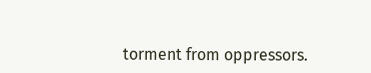torment from oppressors.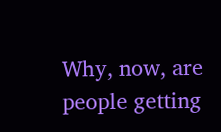Why, now, are people getting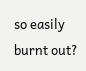so easily burnt out?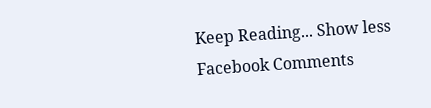Keep Reading... Show less
Facebook Comments